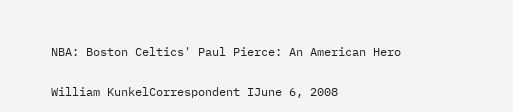NBA: Boston Celtics' Paul Pierce: An American Hero

William KunkelCorrespondent IJune 6, 2008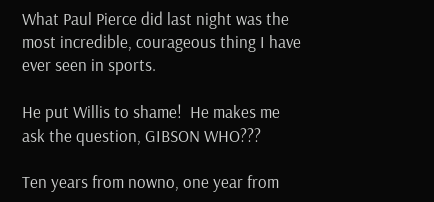What Paul Pierce did last night was the most incredible, courageous thing I have ever seen in sports.

He put Willis to shame!  He makes me ask the question, GIBSON WHO???

Ten years from nowno, one year from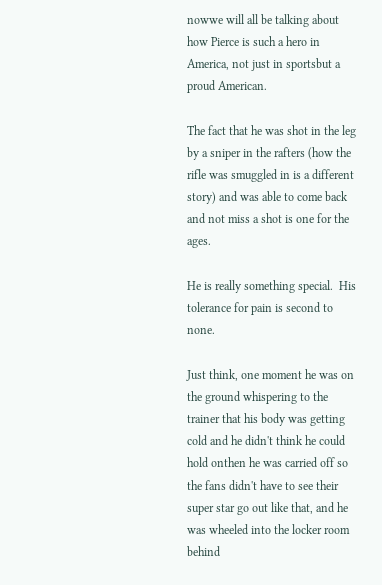nowwe will all be talking about how Pierce is such a hero in America, not just in sportsbut a proud American.

The fact that he was shot in the leg by a sniper in the rafters (how the rifle was smuggled in is a different story) and was able to come back and not miss a shot is one for the ages.

He is really something special.  His tolerance for pain is second to none.

Just think, one moment he was on the ground whispering to the trainer that his body was getting cold and he didn't think he could hold onthen he was carried off so the fans didn't have to see their super star go out like that, and he was wheeled into the locker room behind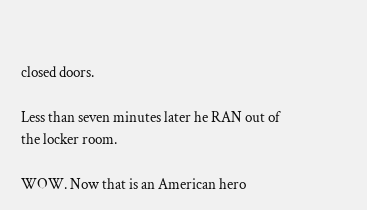closed doors.

Less than seven minutes later he RAN out of the locker room.

WOW. Now that is an American hero